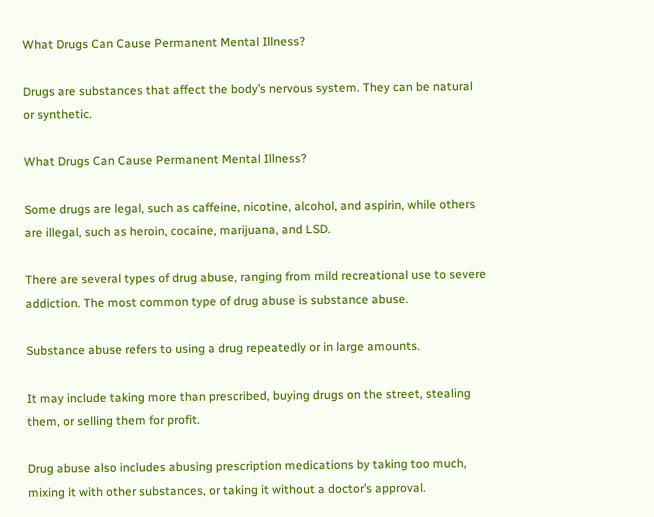What Drugs Can Cause Permanent Mental Illness?

Drugs are substances that affect the body’s nervous system. They can be natural or synthetic.

What Drugs Can Cause Permanent Mental Illness?

Some drugs are legal, such as caffeine, nicotine, alcohol, and aspirin, while others are illegal, such as heroin, cocaine, marijuana, and LSD.

There are several types of drug abuse, ranging from mild recreational use to severe addiction. The most common type of drug abuse is substance abuse.

Substance abuse refers to using a drug repeatedly or in large amounts.

It may include taking more than prescribed, buying drugs on the street, stealing them, or selling them for profit.

Drug abuse also includes abusing prescription medications by taking too much, mixing it with other substances, or taking it without a doctor’s approval.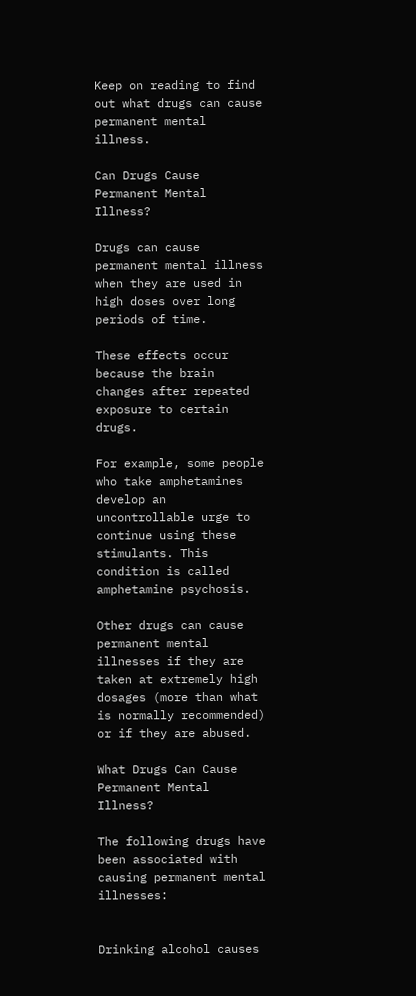Keep on reading to find out what drugs can cause permanent mental illness.

Can Drugs Cause Permanent Mental Illness?

Drugs can cause permanent mental illness when they are used in high doses over long periods of time.

These effects occur because the brain changes after repeated exposure to certain drugs.

For example, some people who take amphetamines develop an uncontrollable urge to continue using these stimulants. This condition is called amphetamine psychosis.

Other drugs can cause permanent mental illnesses if they are taken at extremely high dosages (more than what is normally recommended) or if they are abused.

What Drugs Can Cause Permanent Mental Illness?

The following drugs have been associated with causing permanent mental illnesses:


Drinking alcohol causes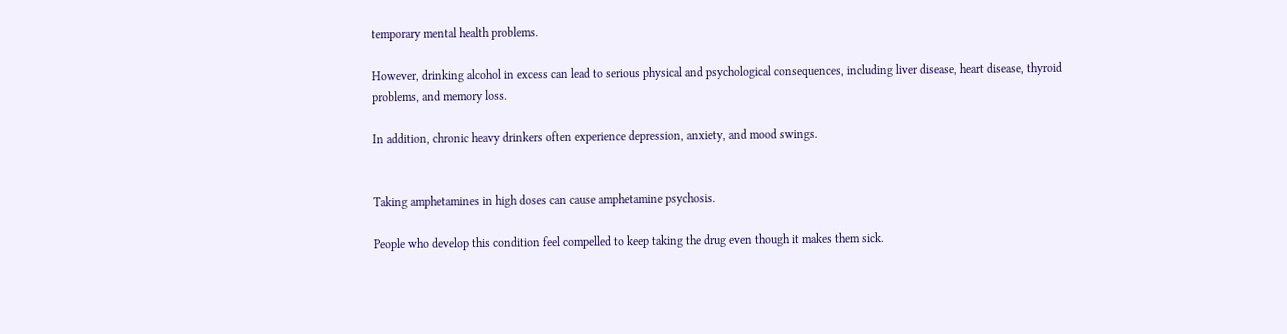temporary mental health problems.

However, drinking alcohol in excess can lead to serious physical and psychological consequences, including liver disease, heart disease, thyroid problems, and memory loss.

In addition, chronic heavy drinkers often experience depression, anxiety, and mood swings.


Taking amphetamines in high doses can cause amphetamine psychosis.

People who develop this condition feel compelled to keep taking the drug even though it makes them sick.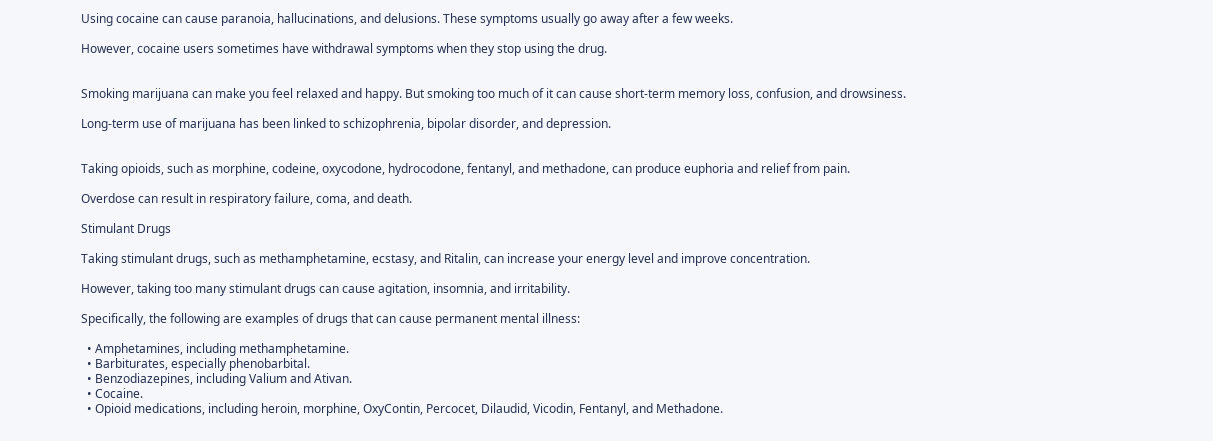Using cocaine can cause paranoia, hallucinations, and delusions. These symptoms usually go away after a few weeks.

However, cocaine users sometimes have withdrawal symptoms when they stop using the drug.


Smoking marijuana can make you feel relaxed and happy. But smoking too much of it can cause short-term memory loss, confusion, and drowsiness.

Long-term use of marijuana has been linked to schizophrenia, bipolar disorder, and depression.


Taking opioids, such as morphine, codeine, oxycodone, hydrocodone, fentanyl, and methadone, can produce euphoria and relief from pain.

Overdose can result in respiratory failure, coma, and death.

Stimulant Drugs

Taking stimulant drugs, such as methamphetamine, ecstasy, and Ritalin, can increase your energy level and improve concentration.

However, taking too many stimulant drugs can cause agitation, insomnia, and irritability.

Specifically, the following are examples of drugs that can cause permanent mental illness:

  • Amphetamines, including methamphetamine.
  • Barbiturates, especially phenobarbital.
  • Benzodiazepines, including Valium and Ativan.
  • Cocaine.
  • Opioid medications, including heroin, morphine, OxyContin, Percocet, Dilaudid, Vicodin, Fentanyl, and Methadone.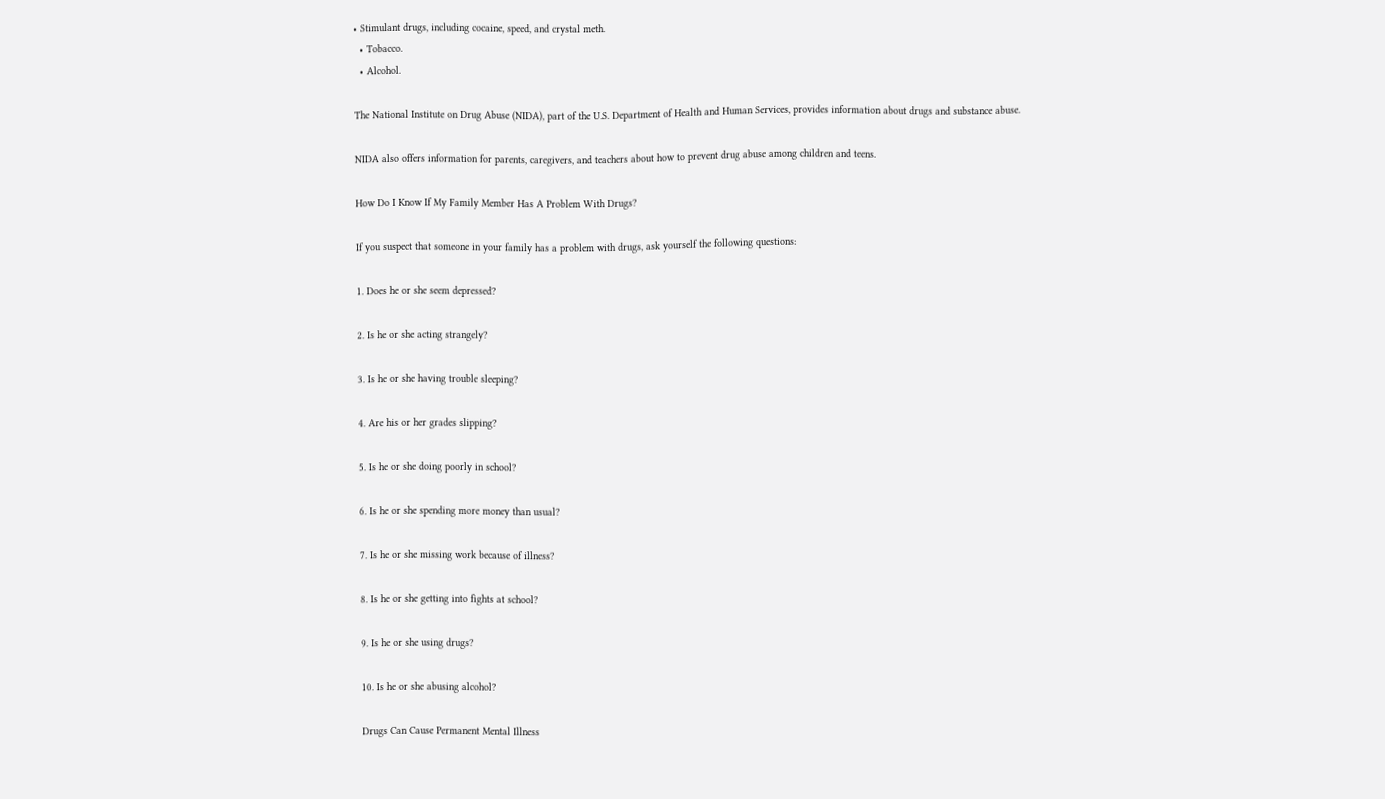• Stimulant drugs, including cocaine, speed, and crystal meth.
  • Tobacco.
  • Alcohol.

The National Institute on Drug Abuse (NIDA), part of the U.S. Department of Health and Human Services, provides information about drugs and substance abuse.

NIDA also offers information for parents, caregivers, and teachers about how to prevent drug abuse among children and teens.

How Do I Know If My Family Member Has A Problem With Drugs?

If you suspect that someone in your family has a problem with drugs, ask yourself the following questions:

1. Does he or she seem depressed?

2. Is he or she acting strangely?

3. Is he or she having trouble sleeping?

4. Are his or her grades slipping?

5. Is he or she doing poorly in school?

6. Is he or she spending more money than usual?

7. Is he or she missing work because of illness?

8. Is he or she getting into fights at school?

9. Is he or she using drugs?

10. Is he or she abusing alcohol?

Drugs Can Cause Permanent Mental Illness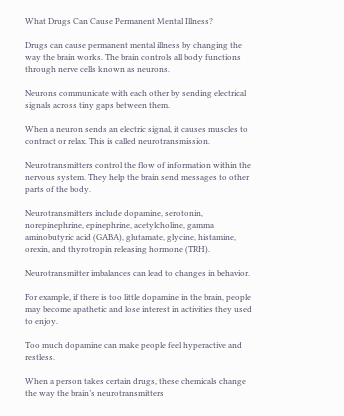What Drugs Can Cause Permanent Mental Illness?

Drugs can cause permanent mental illness by changing the way the brain works. The brain controls all body functions through nerve cells known as neurons.

Neurons communicate with each other by sending electrical signals across tiny gaps between them.

When a neuron sends an electric signal, it causes muscles to contract or relax. This is called neurotransmission.

Neurotransmitters control the flow of information within the nervous system. They help the brain send messages to other parts of the body.

Neurotransmitters include dopamine, serotonin, norepinephrine, epinephrine, acetylcholine, gamma aminobutyric acid (GABA), glutamate, glycine, histamine, orexin, and thyrotropin releasing hormone (TRH).

Neurotransmitter imbalances can lead to changes in behavior.

For example, if there is too little dopamine in the brain, people may become apathetic and lose interest in activities they used to enjoy.

Too much dopamine can make people feel hyperactive and restless.

When a person takes certain drugs, these chemicals change the way the brain’s neurotransmitters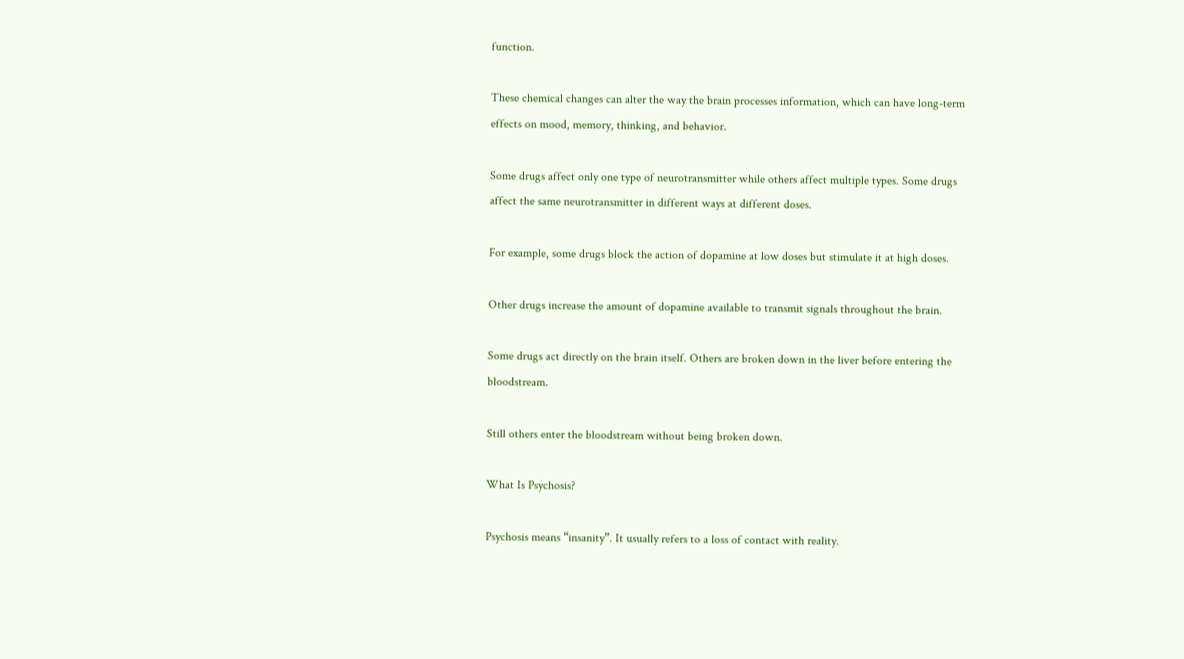function.

These chemical changes can alter the way the brain processes information, which can have long-term effects on mood, memory, thinking, and behavior.

Some drugs affect only one type of neurotransmitter while others affect multiple types. Some drugs affect the same neurotransmitter in different ways at different doses.

For example, some drugs block the action of dopamine at low doses but stimulate it at high doses.

Other drugs increase the amount of dopamine available to transmit signals throughout the brain.

Some drugs act directly on the brain itself. Others are broken down in the liver before entering the bloodstream.

Still others enter the bloodstream without being broken down.

What Is Psychosis?

Psychosis means “insanity”. It usually refers to a loss of contact with reality.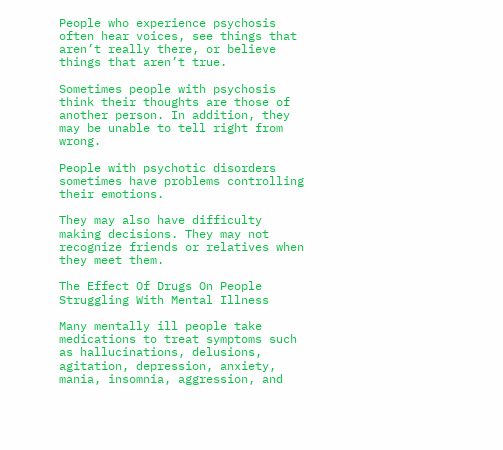People who experience psychosis often hear voices, see things that aren’t really there, or believe things that aren’t true.

Sometimes people with psychosis think their thoughts are those of another person. In addition, they may be unable to tell right from wrong.

People with psychotic disorders sometimes have problems controlling their emotions.

They may also have difficulty making decisions. They may not recognize friends or relatives when they meet them.

The Effect Of Drugs On People Struggling With Mental Illness

Many mentally ill people take medications to treat symptoms such as hallucinations, delusions, agitation, depression, anxiety, mania, insomnia, aggression, and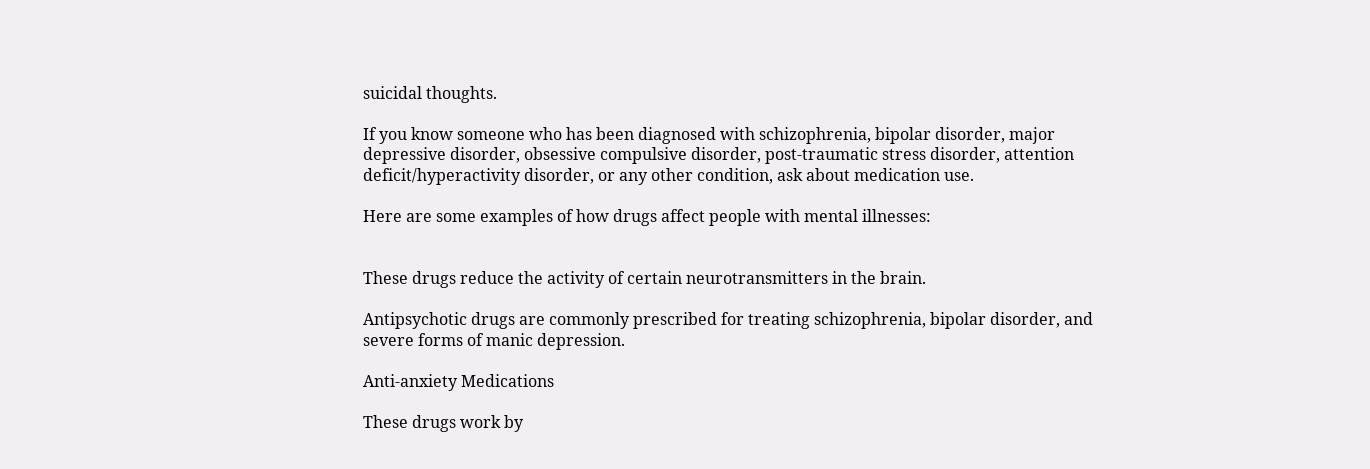suicidal thoughts.

If you know someone who has been diagnosed with schizophrenia, bipolar disorder, major depressive disorder, obsessive compulsive disorder, post-traumatic stress disorder, attention deficit/hyperactivity disorder, or any other condition, ask about medication use.

Here are some examples of how drugs affect people with mental illnesses:


These drugs reduce the activity of certain neurotransmitters in the brain.

Antipsychotic drugs are commonly prescribed for treating schizophrenia, bipolar disorder, and severe forms of manic depression.

Anti-anxiety Medications

These drugs work by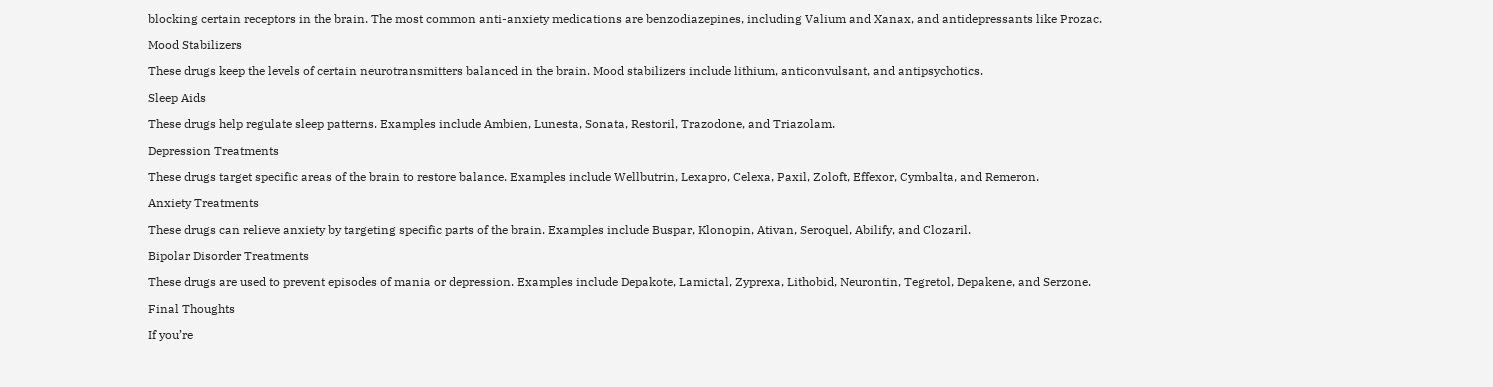blocking certain receptors in the brain. The most common anti-anxiety medications are benzodiazepines, including Valium and Xanax, and antidepressants like Prozac.

Mood Stabilizers

These drugs keep the levels of certain neurotransmitters balanced in the brain. Mood stabilizers include lithium, anticonvulsant, and antipsychotics.

Sleep Aids

These drugs help regulate sleep patterns. Examples include Ambien, Lunesta, Sonata, Restoril, Trazodone, and Triazolam.

Depression Treatments

These drugs target specific areas of the brain to restore balance. Examples include Wellbutrin, Lexapro, Celexa, Paxil, Zoloft, Effexor, Cymbalta, and Remeron.

Anxiety Treatments

These drugs can relieve anxiety by targeting specific parts of the brain. Examples include Buspar, Klonopin, Ativan, Seroquel, Abilify, and Clozaril.

Bipolar Disorder Treatments

These drugs are used to prevent episodes of mania or depression. Examples include Depakote, Lamictal, Zyprexa, Lithobid, Neurontin, Tegretol, Depakene, and Serzone.

Final Thoughts

If you’re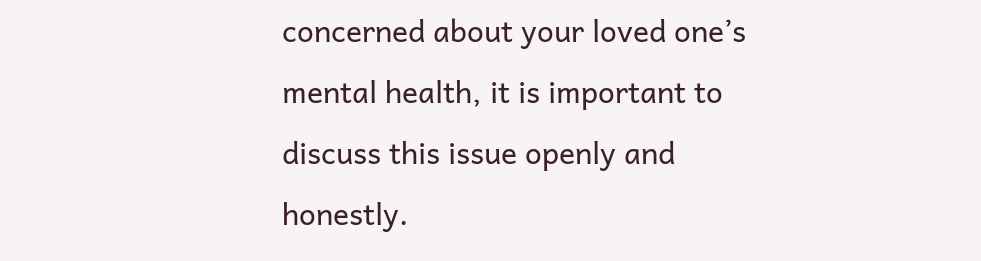concerned about your loved one’s mental health, it is important to discuss this issue openly and honestly.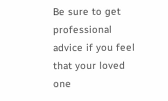Be sure to get professional advice if you feel that your loved one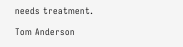needs treatment.

Tom Anderson